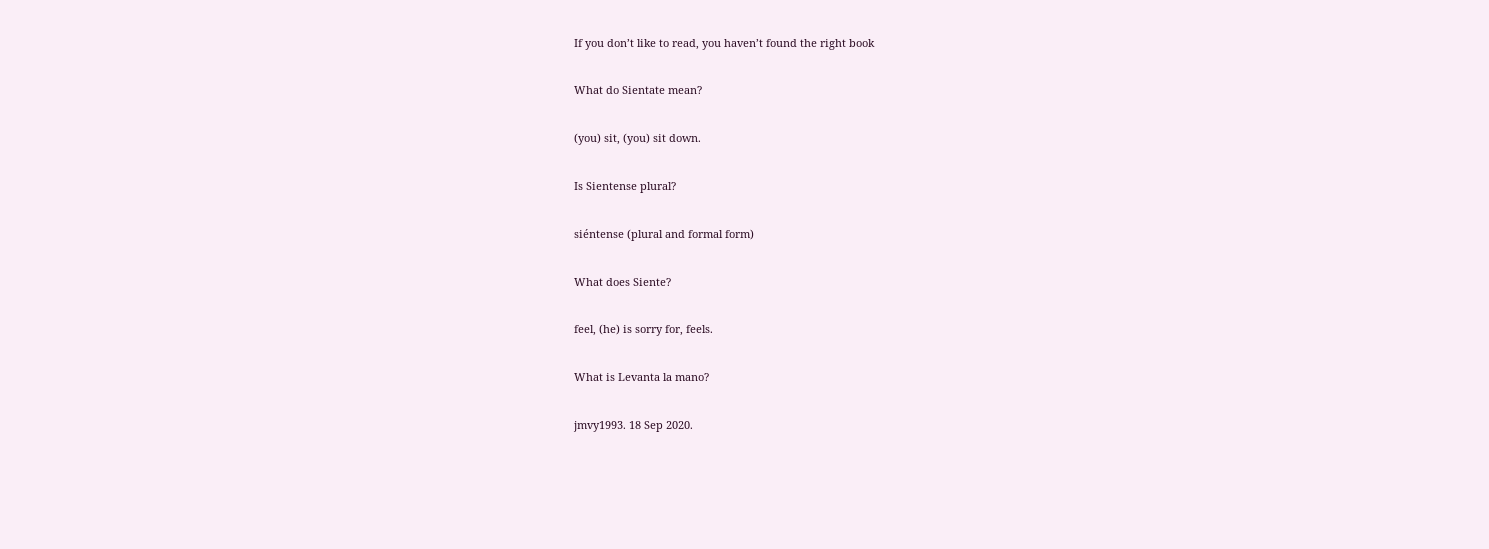If you don’t like to read, you haven’t found the right book

What do Sientate mean?

(you) sit, (you) sit down.

Is Sientense plural?

siéntense (plural and formal form)

What does Siente?

feel, (he) is sorry for, feels.

What is Levanta la mano?

jmvy1993. 18 Sep 2020.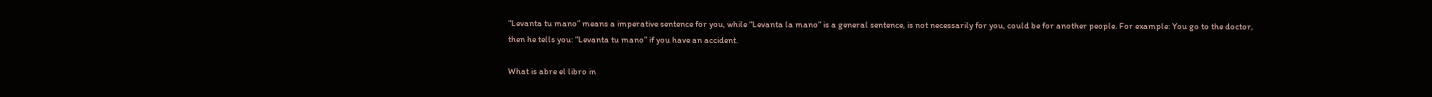“Levanta tu mano” means a imperative sentence for you, while “Levanta la mano” is a general sentence, is not necessarily for you, could be for another people. For example: You go to the doctor, then he tells you: “Levanta tu mano” if you have an accident.

What is abre el libro in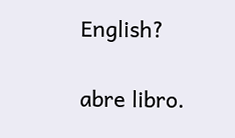English?

abre libro.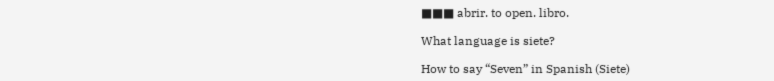■■■ abrir. to open. libro.

What language is siete?

How to say “Seven” in Spanish (Siete)